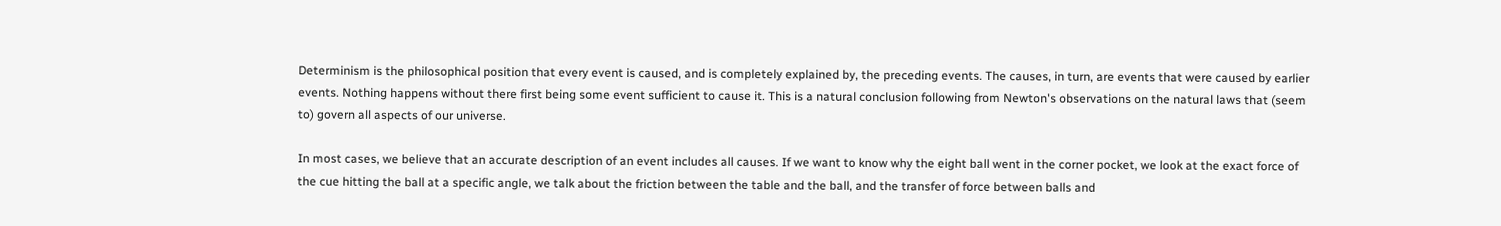Determinism is the philosophical position that every event is caused, and is completely explained by, the preceding events. The causes, in turn, are events that were caused by earlier events. Nothing happens without there first being some event sufficient to cause it. This is a natural conclusion following from Newton's observations on the natural laws that (seem to) govern all aspects of our universe.

In most cases, we believe that an accurate description of an event includes all causes. If we want to know why the eight ball went in the corner pocket, we look at the exact force of the cue hitting the ball at a specific angle, we talk about the friction between the table and the ball, and the transfer of force between balls and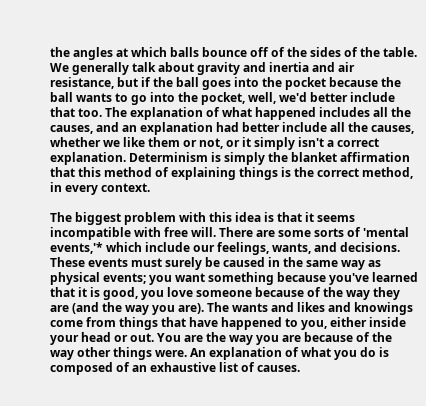the angles at which balls bounce off of the sides of the table. We generally talk about gravity and inertia and air resistance, but if the ball goes into the pocket because the ball wants to go into the pocket, well, we'd better include that too. The explanation of what happened includes all the causes, and an explanation had better include all the causes, whether we like them or not, or it simply isn't a correct explanation. Determinism is simply the blanket affirmation that this method of explaining things is the correct method, in every context.

The biggest problem with this idea is that it seems incompatible with free will. There are some sorts of 'mental events,'* which include our feelings, wants, and decisions. These events must surely be caused in the same way as physical events; you want something because you've learned that it is good, you love someone because of the way they are (and the way you are). The wants and likes and knowings come from things that have happened to you, either inside your head or out. You are the way you are because of the way other things were. An explanation of what you do is composed of an exhaustive list of causes.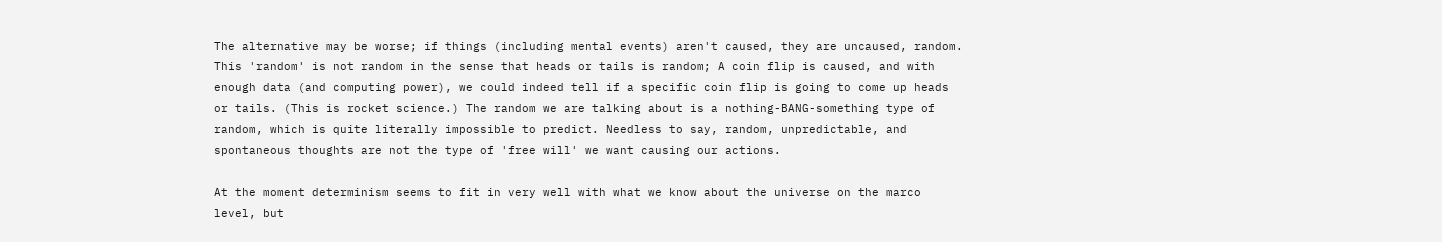The alternative may be worse; if things (including mental events) aren't caused, they are uncaused, random. This 'random' is not random in the sense that heads or tails is random; A coin flip is caused, and with enough data (and computing power), we could indeed tell if a specific coin flip is going to come up heads or tails. (This is rocket science.) The random we are talking about is a nothing-BANG-something type of random, which is quite literally impossible to predict. Needless to say, random, unpredictable, and spontaneous thoughts are not the type of 'free will' we want causing our actions.

At the moment determinism seems to fit in very well with what we know about the universe on the marco level, but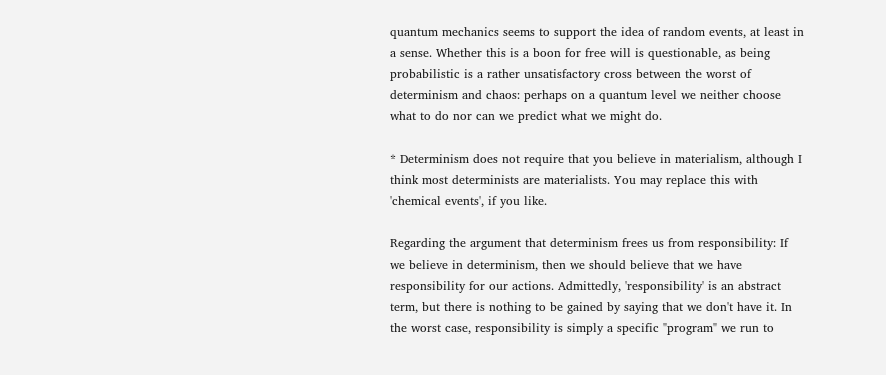quantum mechanics seems to support the idea of random events, at least in a sense. Whether this is a boon for free will is questionable, as being probabilistic is a rather unsatisfactory cross between the worst of determinism and chaos: perhaps on a quantum level we neither choose what to do nor can we predict what we might do.

* Determinism does not require that you believe in materialism, although I think most determinists are materialists. You may replace this with 'chemical events', if you like.

Regarding the argument that determinism frees us from responsibility: If we believe in determinism, then we should believe that we have responsibility for our actions. Admittedly, 'responsibility' is an abstract term, but there is nothing to be gained by saying that we don't have it. In the worst case, responsibility is simply a specific "program" we run to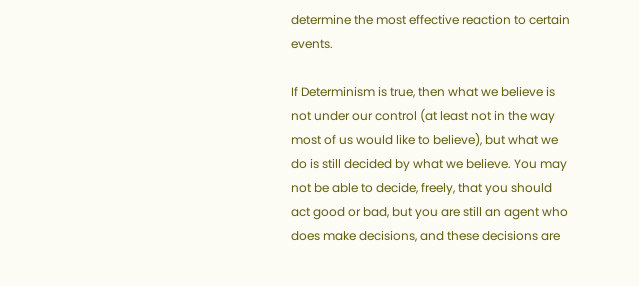determine the most effective reaction to certain events.

If Determinism is true, then what we believe is not under our control (at least not in the way most of us would like to believe), but what we do is still decided by what we believe. You may not be able to decide, freely, that you should act good or bad, but you are still an agent who does make decisions, and these decisions are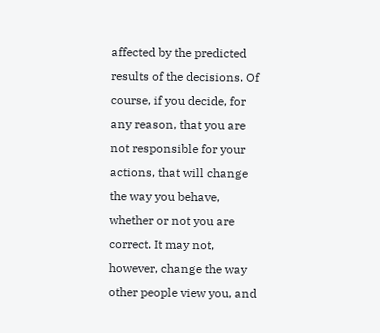affected by the predicted results of the decisions. Of course, if you decide, for any reason, that you are not responsible for your actions, that will change the way you behave, whether or not you are correct. It may not, however, change the way other people view you, and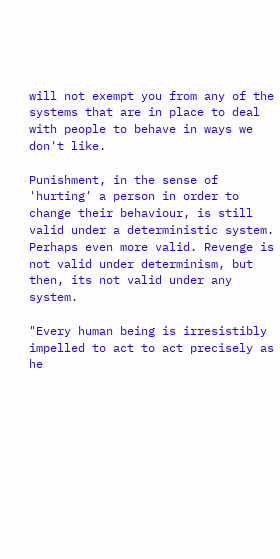will not exempt you from any of the systems that are in place to deal with people to behave in ways we don't like.

Punishment, in the sense of 'hurting' a person in order to change their behaviour, is still valid under a deterministic system. Perhaps even more valid. Revenge is not valid under determinism, but then, its not valid under any system.

"Every human being is irresistibly impelled to act to act precisely as he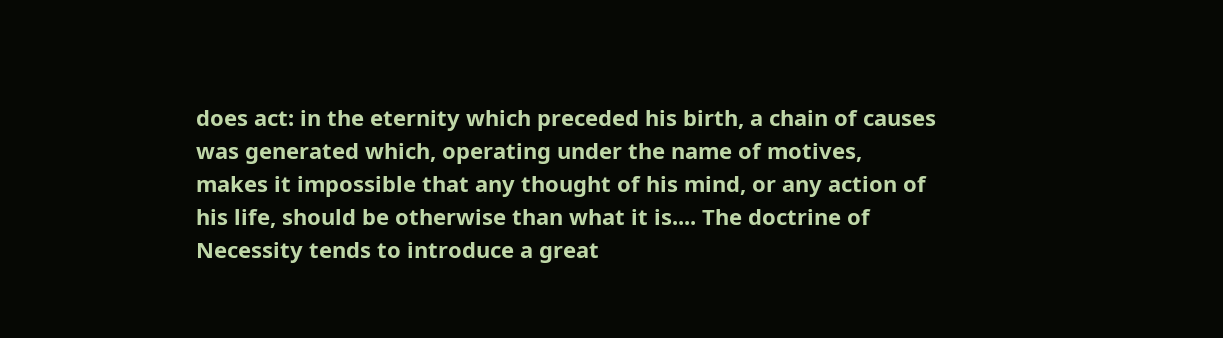does act: in the eternity which preceded his birth, a chain of causes was generated which, operating under the name of motives, makes it impossible that any thought of his mind, or any action of his life, should be otherwise than what it is.... The doctrine of Necessity tends to introduce a great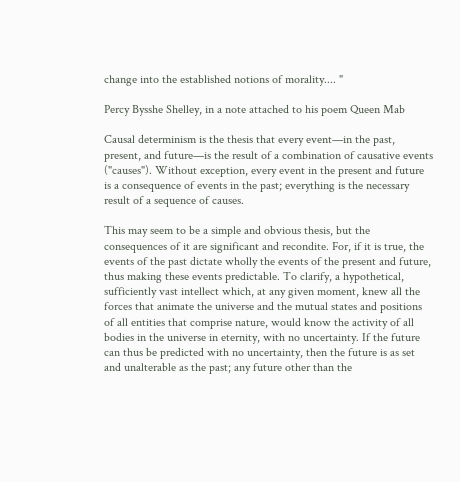change into the established notions of morality.... "

Percy Bysshe Shelley, in a note attached to his poem Queen Mab

Causal determinism is the thesis that every event—in the past, present, and future—is the result of a combination of causative events ("causes"). Without exception, every event in the present and future is a consequence of events in the past; everything is the necessary result of a sequence of causes.

This may seem to be a simple and obvious thesis, but the consequences of it are significant and recondite. For, if it is true, the events of the past dictate wholly the events of the present and future, thus making these events predictable. To clarify, a hypothetical, sufficiently vast intellect which, at any given moment, knew all the forces that animate the universe and the mutual states and positions of all entities that comprise nature, would know the activity of all bodies in the universe in eternity, with no uncertainty. If the future can thus be predicted with no uncertainty, then the future is as set and unalterable as the past; any future other than the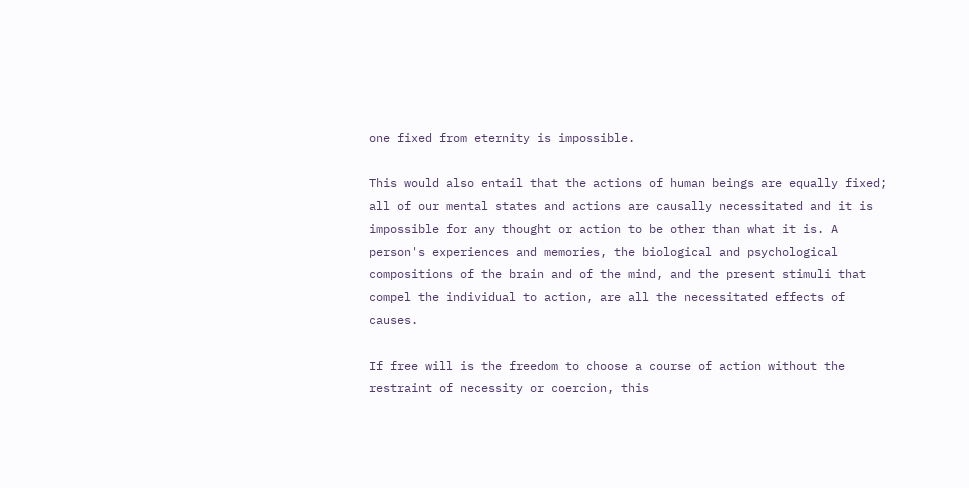one fixed from eternity is impossible.

This would also entail that the actions of human beings are equally fixed; all of our mental states and actions are causally necessitated and it is impossible for any thought or action to be other than what it is. A person's experiences and memories, the biological and psychological compositions of the brain and of the mind, and the present stimuli that compel the individual to action, are all the necessitated effects of causes.

If free will is the freedom to choose a course of action without the restraint of necessity or coercion, this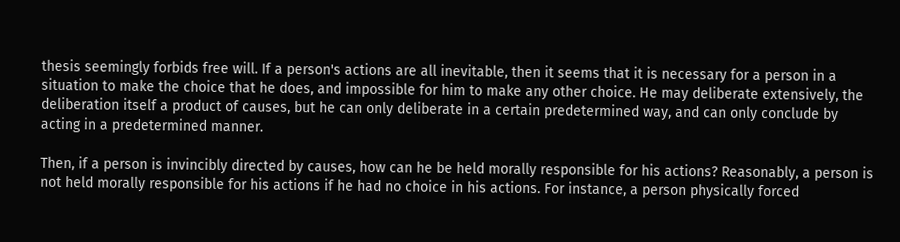thesis seemingly forbids free will. If a person's actions are all inevitable, then it seems that it is necessary for a person in a situation to make the choice that he does, and impossible for him to make any other choice. He may deliberate extensively, the deliberation itself a product of causes, but he can only deliberate in a certain predetermined way, and can only conclude by acting in a predetermined manner.

Then, if a person is invincibly directed by causes, how can he be held morally responsible for his actions? Reasonably, a person is not held morally responsible for his actions if he had no choice in his actions. For instance, a person physically forced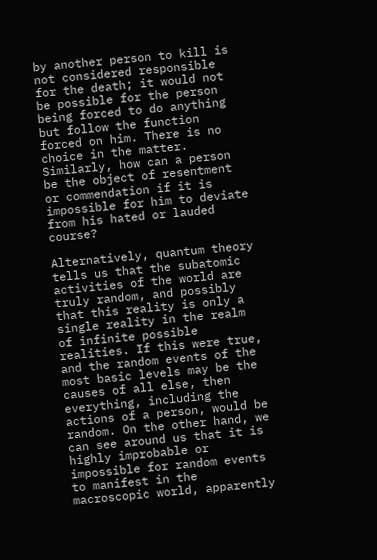by another person to kill is not considered responsible for the death; it would not be possible for the person being forced to do anything but follow the function forced on him. There is no choice in the matter. Similarly, how can a person be the object of resentment or commendation if it is impossible for him to deviate from his hated or lauded course?

Alternatively, quantum theory tells us that the subatomic activities of the world are truly random, and possibly that this reality is only a single reality in the realm of infinite possible realities. If this were true, and the random events of the most basic levels may be the causes of all else, then everything, including the actions of a person, would be random. On the other hand, we can see around us that it is highly improbable or impossible for random events to manifest in the macroscopic world, apparently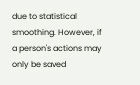due to statistical smoothing. However, if a person's actions may only be saved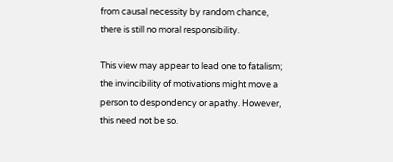from causal necessity by random chance, there is still no moral responsibility.

This view may appear to lead one to fatalism; the invincibility of motivations might move a person to despondency or apathy. However, this need not be so.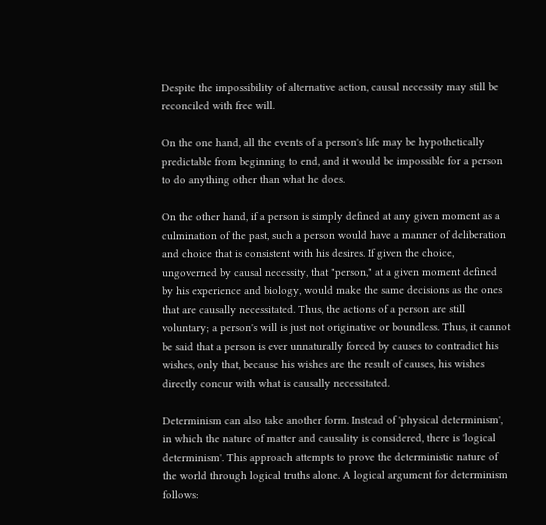Despite the impossibility of alternative action, causal necessity may still be reconciled with free will.

On the one hand, all the events of a person's life may be hypothetically predictable from beginning to end, and it would be impossible for a person to do anything other than what he does.

On the other hand, if a person is simply defined at any given moment as a culmination of the past, such a person would have a manner of deliberation and choice that is consistent with his desires. If given the choice, ungoverned by causal necessity, that "person," at a given moment defined by his experience and biology, would make the same decisions as the ones that are causally necessitated. Thus, the actions of a person are still voluntary; a person's will is just not originative or boundless. Thus, it cannot be said that a person is ever unnaturally forced by causes to contradict his wishes, only that, because his wishes are the result of causes, his wishes directly concur with what is causally necessitated.

Determinism can also take another form. Instead of 'physical determinism', in which the nature of matter and causality is considered, there is 'logical determinism'. This approach attempts to prove the deterministic nature of the world through logical truths alone. A logical argument for determinism follows: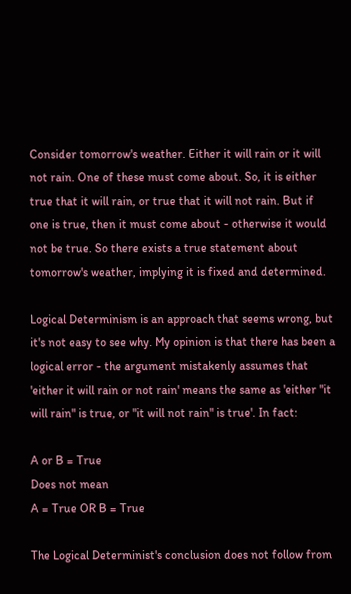Consider tomorrow's weather. Either it will rain or it will not rain. One of these must come about. So, it is either true that it will rain, or true that it will not rain. But if one is true, then it must come about - otherwise it would not be true. So there exists a true statement about tomorrow's weather, implying it is fixed and determined.

Logical Determinism is an approach that seems wrong, but it's not easy to see why. My opinion is that there has been a logical error - the argument mistakenly assumes that 'either it will rain or not rain' means the same as 'either "it will rain" is true, or "it will not rain" is true'. In fact:

A or B = True
Does not mean
A = True OR B = True

The Logical Determinist's conclusion does not follow from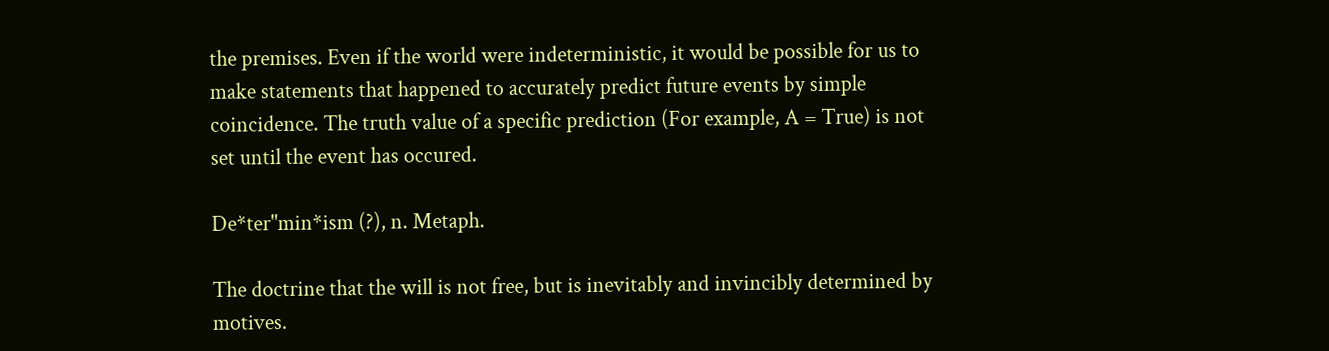the premises. Even if the world were indeterministic, it would be possible for us to make statements that happened to accurately predict future events by simple coincidence. The truth value of a specific prediction (For example, A = True) is not set until the event has occured.

De*ter"min*ism (?), n. Metaph.

The doctrine that the will is not free, but is inevitably and invincibly determined by motives.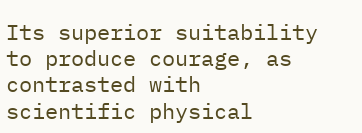Its superior suitability to produce courage, as contrasted with scientific physical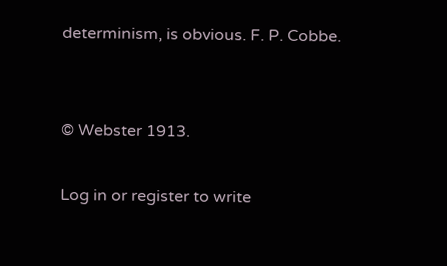determinism, is obvious. F. P. Cobbe.


© Webster 1913.

Log in or register to write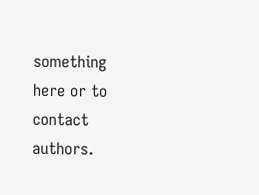something here or to contact authors.